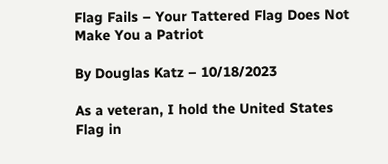Flag Fails – Your Tattered Flag Does Not Make You a Patriot

By Douglas Katz – 10/18/2023

As a veteran, I hold the United States Flag in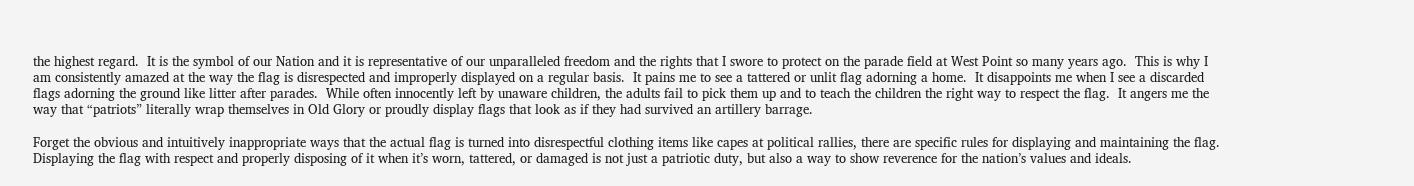the highest regard.  It is the symbol of our Nation and it is representative of our unparalleled freedom and the rights that I swore to protect on the parade field at West Point so many years ago.  This is why I am consistently amazed at the way the flag is disrespected and improperly displayed on a regular basis.  It pains me to see a tattered or unlit flag adorning a home.  It disappoints me when I see a discarded flags adorning the ground like litter after parades.  While often innocently left by unaware children, the adults fail to pick them up and to teach the children the right way to respect the flag.  It angers me the way that “patriots” literally wrap themselves in Old Glory or proudly display flags that look as if they had survived an artillery barrage.

Forget the obvious and intuitively inappropriate ways that the actual flag is turned into disrespectful clothing items like capes at political rallies, there are specific rules for displaying and maintaining the flag.  Displaying the flag with respect and properly disposing of it when it’s worn, tattered, or damaged is not just a patriotic duty, but also a way to show reverence for the nation’s values and ideals.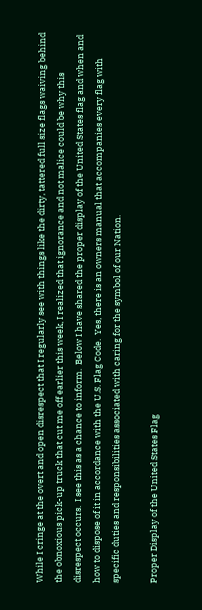While I cringe at the overt and open disrespect that I regularly see with things like the dirty, tattered full size flags waiving behind the obnoxious pick-up truck that cut me off earlier this week, I realized that ignorance and not malice could be why this disrespect occurs.  I see this as a chance to inform.  Below I have shared the proper display of the United States flag and when and how to dispose of it in accordance with the U.S. Flag Code.  Yes, there is an owners manual that accompanies every flag with specific duties and responsibilities associated with caring for the symbol of our Nation.

Proper Display of the United States Flag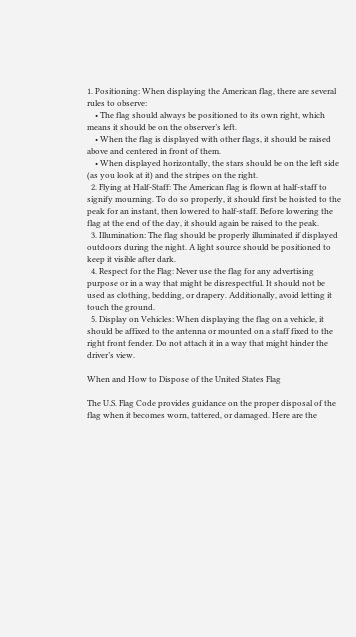1. Positioning: When displaying the American flag, there are several rules to observe:
    • The flag should always be positioned to its own right, which means it should be on the observer’s left.
    • When the flag is displayed with other flags, it should be raised above and centered in front of them.
    • When displayed horizontally, the stars should be on the left side (as you look at it) and the stripes on the right.
  2. Flying at Half-Staff: The American flag is flown at half-staff to signify mourning. To do so properly, it should first be hoisted to the peak for an instant, then lowered to half-staff. Before lowering the flag at the end of the day, it should again be raised to the peak.
  3. Illumination: The flag should be properly illuminated if displayed outdoors during the night. A light source should be positioned to keep it visible after dark.
  4. Respect for the Flag: Never use the flag for any advertising purpose or in a way that might be disrespectful. It should not be used as clothing, bedding, or drapery. Additionally, avoid letting it touch the ground.
  5. Display on Vehicles: When displaying the flag on a vehicle, it should be affixed to the antenna or mounted on a staff fixed to the right front fender. Do not attach it in a way that might hinder the driver’s view.

When and How to Dispose of the United States Flag

The U.S. Flag Code provides guidance on the proper disposal of the flag when it becomes worn, tattered, or damaged. Here are the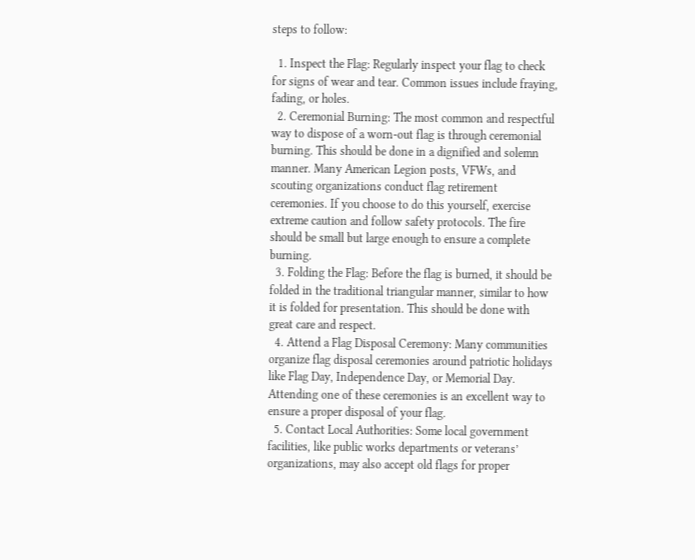steps to follow:

  1. Inspect the Flag: Regularly inspect your flag to check for signs of wear and tear. Common issues include fraying, fading, or holes.
  2. Ceremonial Burning: The most common and respectful way to dispose of a worn-out flag is through ceremonial burning. This should be done in a dignified and solemn manner. Many American Legion posts, VFWs, and scouting organizations conduct flag retirement ceremonies. If you choose to do this yourself, exercise extreme caution and follow safety protocols. The fire should be small but large enough to ensure a complete burning.
  3. Folding the Flag: Before the flag is burned, it should be folded in the traditional triangular manner, similar to how it is folded for presentation. This should be done with great care and respect.
  4. Attend a Flag Disposal Ceremony: Many communities organize flag disposal ceremonies around patriotic holidays like Flag Day, Independence Day, or Memorial Day. Attending one of these ceremonies is an excellent way to ensure a proper disposal of your flag.
  5. Contact Local Authorities: Some local government facilities, like public works departments or veterans’ organizations, may also accept old flags for proper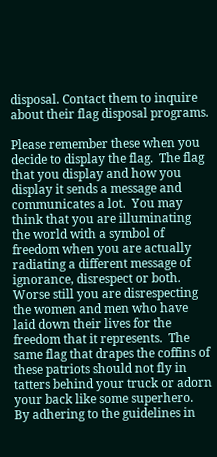disposal. Contact them to inquire about their flag disposal programs.

Please remember these when you decide to display the flag.  The flag that you display and how you display it sends a message and communicates a lot.  You may think that you are illuminating the world with a symbol of freedom when you are actually radiating a different message of ignorance, disrespect or both.  Worse still you are disrespecting the women and men who have laid down their lives for the freedom that it represents.  The same flag that drapes the coffins of these patriots should not fly in tatters behind your truck or adorn your back like some superhero.   By adhering to the guidelines in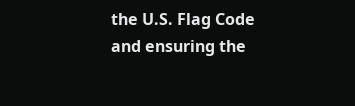the U.S. Flag Code and ensuring the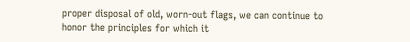proper disposal of old, worn-out flags, we can continue to honor the principles for which it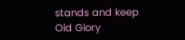stands and keep Old Glory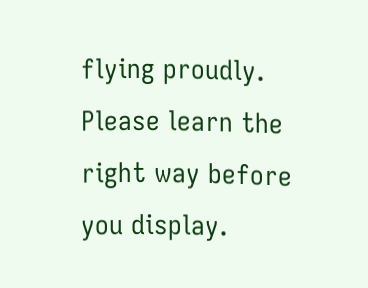flying proudly.  Please learn the right way before you display.